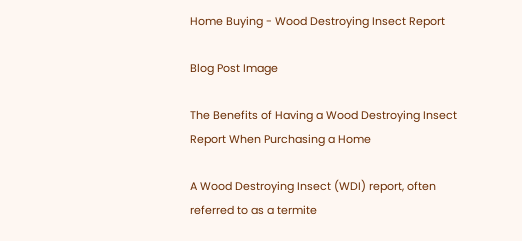Home Buying - Wood Destroying Insect Report

Blog Post Image

The Benefits of Having a Wood Destroying Insect Report When Purchasing a Home

A Wood Destroying Insect (WDI) report, often referred to as a termite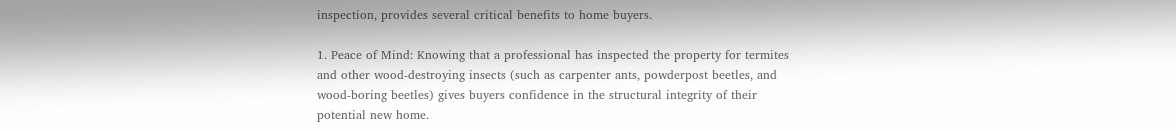inspection, provides several critical benefits to home buyers.

1. Peace of Mind: Knowing that a professional has inspected the property for termites and other wood-destroying insects (such as carpenter ants, powderpost beetles, and wood-boring beetles) gives buyers confidence in the structural integrity of their potential new home.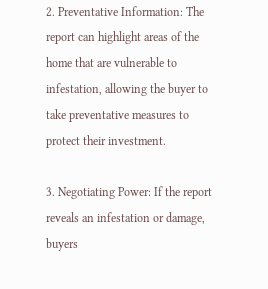2. Preventative Information: The report can highlight areas of the home that are vulnerable to infestation, allowing the buyer to take preventative measures to protect their investment.

3. Negotiating Power: If the report reveals an infestation or damage, buyers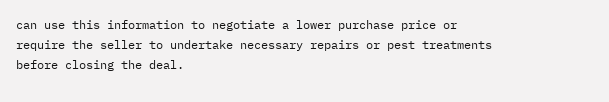can use this information to negotiate a lower purchase price or require the seller to undertake necessary repairs or pest treatments before closing the deal.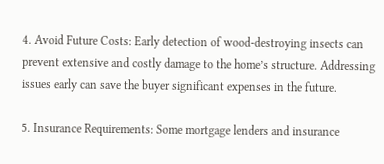4. Avoid Future Costs: Early detection of wood-destroying insects can prevent extensive and costly damage to the home’s structure. Addressing issues early can save the buyer significant expenses in the future.

5. Insurance Requirements: Some mortgage lenders and insurance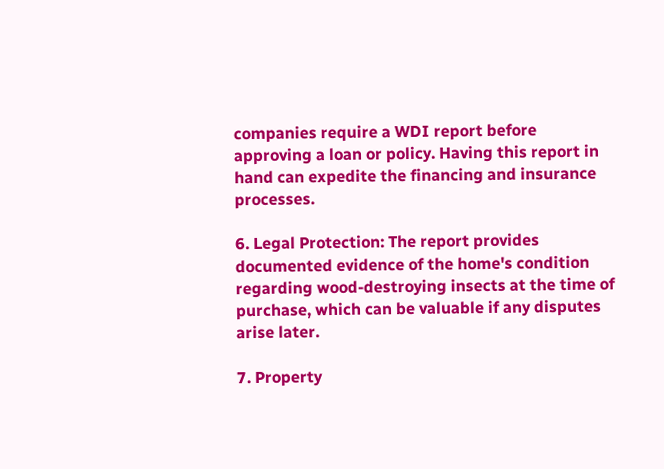companies require a WDI report before approving a loan or policy. Having this report in hand can expedite the financing and insurance processes.

6. Legal Protection: The report provides documented evidence of the home's condition regarding wood-destroying insects at the time of purchase, which can be valuable if any disputes arise later.

7. Property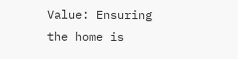Value: Ensuring the home is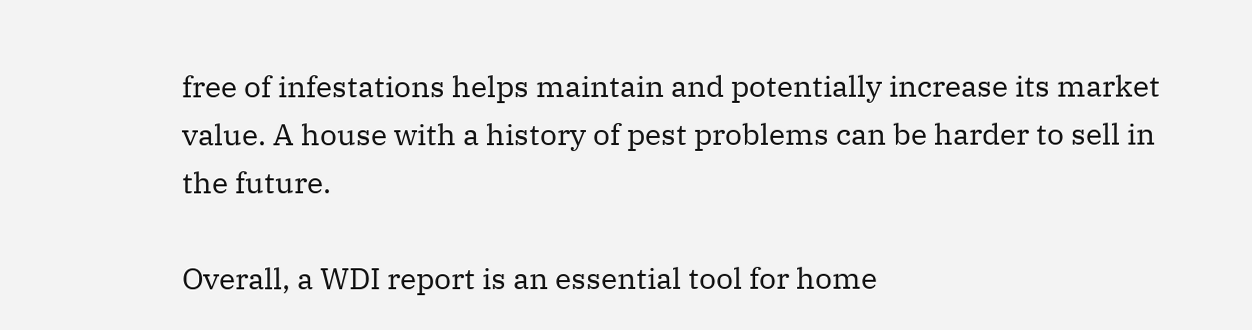free of infestations helps maintain and potentially increase its market value. A house with a history of pest problems can be harder to sell in the future.

Overall, a WDI report is an essential tool for home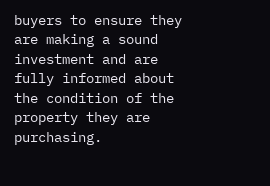buyers to ensure they are making a sound investment and are fully informed about the condition of the property they are purchasing.